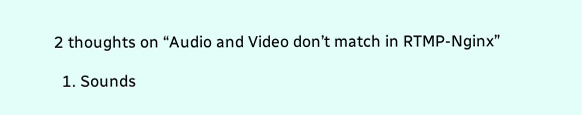2 thoughts on “Audio and Video don’t match in RTMP-Nginx”

  1. Sounds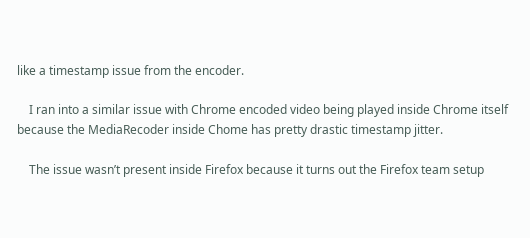like a timestamp issue from the encoder.

    I ran into a similar issue with Chrome encoded video being played inside Chrome itself because the MediaRecoder inside Chome has pretty drastic timestamp jitter.

    The issue wasn’t present inside Firefox because it turns out the Firefox team setup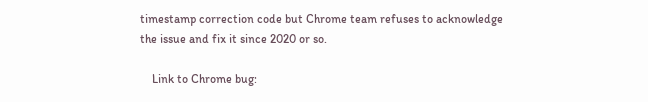timestamp correction code but Chrome team refuses to acknowledge the issue and fix it since 2020 or so.

    Link to Chrome bug: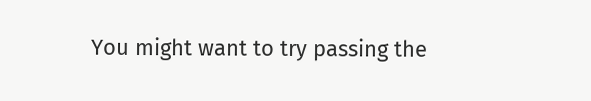You might want to try passing the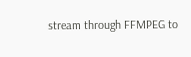stream through FFMPEG to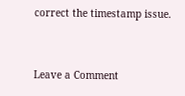correct the timestamp issue.


Leave a Comment